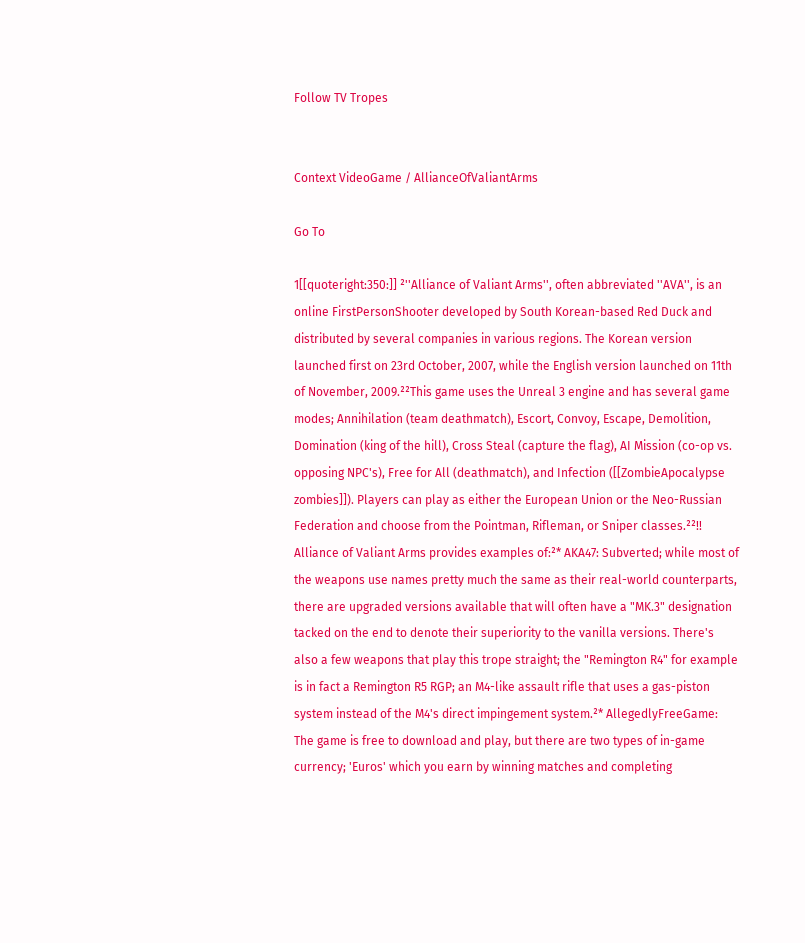Follow TV Tropes


Context VideoGame / AllianceOfValiantArms

Go To

1[[quoteright:350:]] ²''Alliance of Valiant Arms'', often abbreviated ''AVA'', is an online FirstPersonShooter developed by South Korean-based Red Duck and distributed by several companies in various regions. The Korean version launched first on 23rd October, 2007, while the English version launched on 11th of November, 2009.²²This game uses the Unreal 3 engine and has several game modes; Annihilation (team deathmatch), Escort, Convoy, Escape, Demolition, Domination (king of the hill), Cross Steal (capture the flag), AI Mission (co-op vs. opposing NPC's), Free for All (deathmatch), and Infection ([[ZombieApocalypse zombies]]). Players can play as either the European Union or the Neo-Russian Federation and choose from the Pointman, Rifleman, or Sniper classes.²²!! Alliance of Valiant Arms provides examples of:²* AKA47: Subverted; while most of the weapons use names pretty much the same as their real-world counterparts, there are upgraded versions available that will often have a "MK.3" designation tacked on the end to denote their superiority to the vanilla versions. There's also a few weapons that play this trope straight; the "Remington R4" for example is in fact a Remington R5 RGP; an M4-like assault rifle that uses a gas-piston system instead of the M4's direct impingement system.²* AllegedlyFreeGame: The game is free to download and play, but there are two types of in-game currency; 'Euros' which you earn by winning matches and completing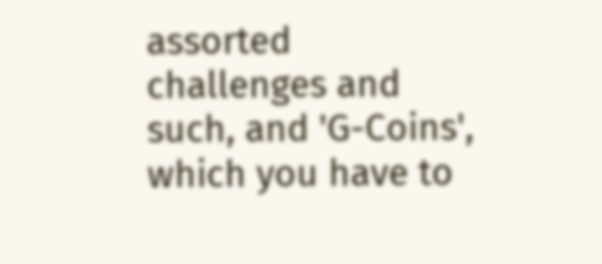assorted challenges and such, and 'G-Coins', which you have to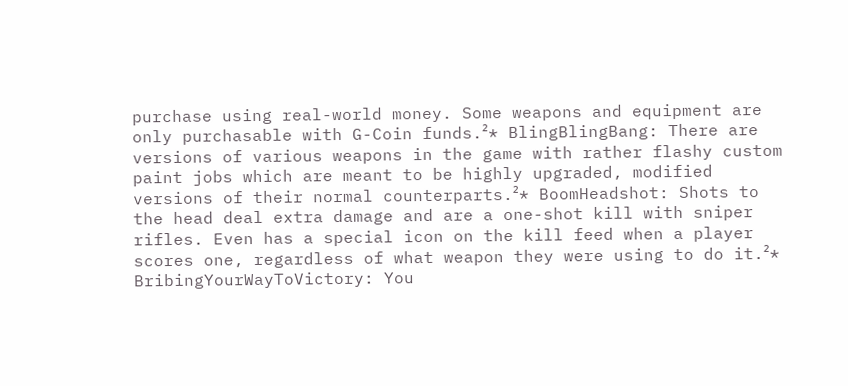purchase using real-world money. Some weapons and equipment are only purchasable with G-Coin funds.²* BlingBlingBang: There are versions of various weapons in the game with rather flashy custom paint jobs which are meant to be highly upgraded, modified versions of their normal counterparts.²* BoomHeadshot: Shots to the head deal extra damage and are a one-shot kill with sniper rifles. Even has a special icon on the kill feed when a player scores one, regardless of what weapon they were using to do it.²* BribingYourWayToVictory: You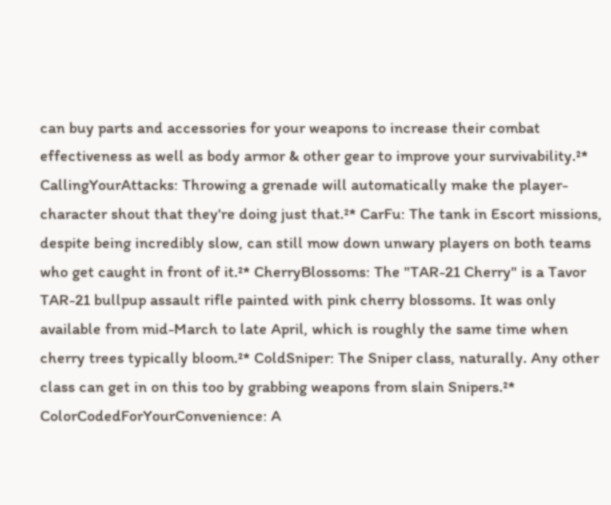can buy parts and accessories for your weapons to increase their combat effectiveness as well as body armor & other gear to improve your survivability.²* CallingYourAttacks: Throwing a grenade will automatically make the player-character shout that they're doing just that.²* CarFu: The tank in Escort missions, despite being incredibly slow, can still mow down unwary players on both teams who get caught in front of it.²* CherryBlossoms: The "TAR-21 Cherry" is a Tavor TAR-21 bullpup assault rifle painted with pink cherry blossoms. It was only available from mid-March to late April, which is roughly the same time when cherry trees typically bloom.²* ColdSniper: The Sniper class, naturally. Any other class can get in on this too by grabbing weapons from slain Snipers.²* ColorCodedForYourConvenience: A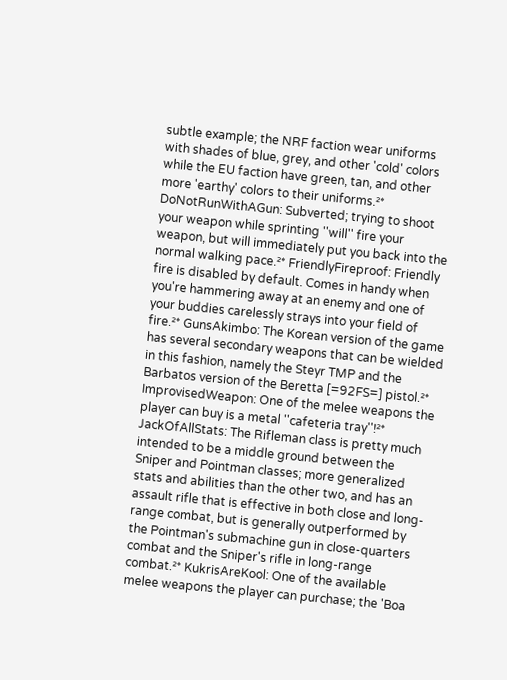subtle example; the NRF faction wear uniforms with shades of blue, grey, and other 'cold' colors while the EU faction have green, tan, and other more 'earthy' colors to their uniforms.²* DoNotRunWithAGun: Subverted; trying to shoot your weapon while sprinting ''will'' fire your weapon, but will immediately put you back into the normal walking pace.²* FriendlyFireproof: Friendly fire is disabled by default. Comes in handy when you're hammering away at an enemy and one of your buddies carelessly strays into your field of fire.²* GunsAkimbo: The Korean version of the game has several secondary weapons that can be wielded in this fashion, namely the Steyr TMP and the Barbatos version of the Beretta [=92FS=] pistol.²* ImprovisedWeapon: One of the melee weapons the player can buy is a metal ''cafeteria tray''!²* JackOfAllStats: The Rifleman class is pretty much intended to be a middle ground between the Sniper and Pointman classes; more generalized stats and abilities than the other two, and has an assault rifle that is effective in both close and long-range combat, but is generally outperformed by the Pointman's submachine gun in close-quarters combat and the Sniper's rifle in long-range combat.²* KukrisAreKool: One of the available melee weapons the player can purchase; the 'Boa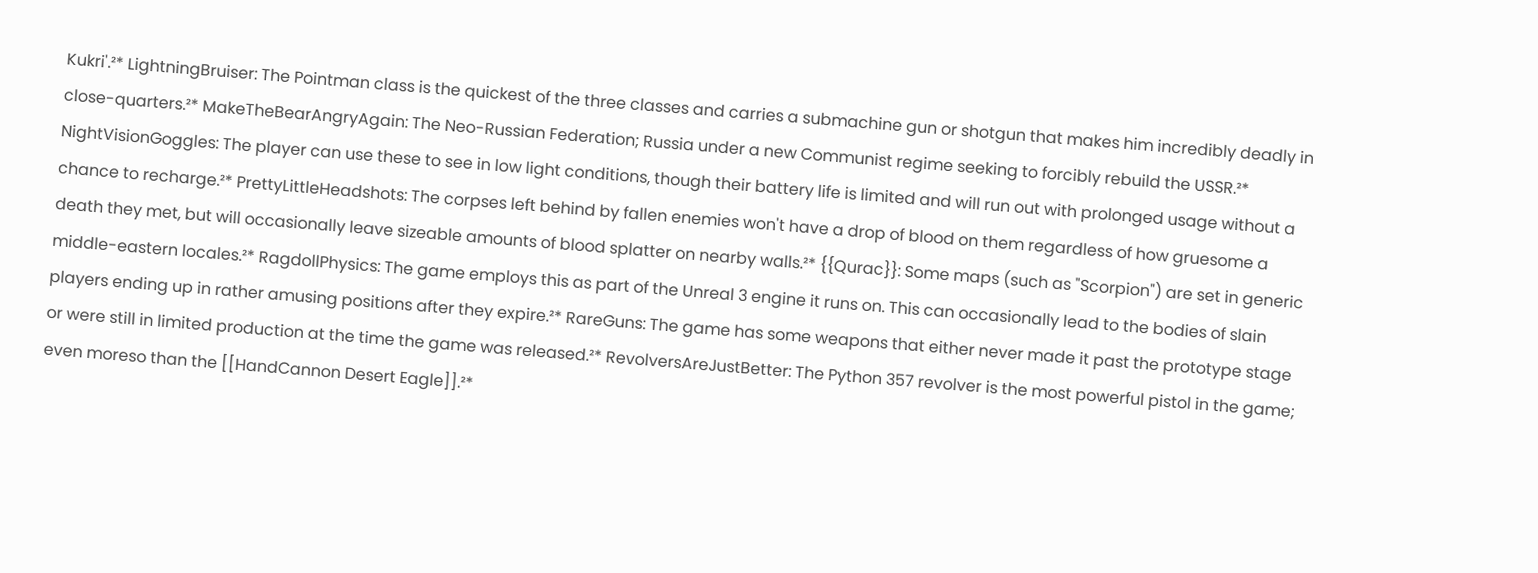Kukri'.²* LightningBruiser: The Pointman class is the quickest of the three classes and carries a submachine gun or shotgun that makes him incredibly deadly in close-quarters.²* MakeTheBearAngryAgain: The Neo-Russian Federation; Russia under a new Communist regime seeking to forcibly rebuild the USSR.²* NightVisionGoggles: The player can use these to see in low light conditions, though their battery life is limited and will run out with prolonged usage without a chance to recharge.²* PrettyLittleHeadshots: The corpses left behind by fallen enemies won't have a drop of blood on them regardless of how gruesome a death they met, but will occasionally leave sizeable amounts of blood splatter on nearby walls.²* {{Qurac}}: Some maps (such as "Scorpion") are set in generic middle-eastern locales.²* RagdollPhysics: The game employs this as part of the Unreal 3 engine it runs on. This can occasionally lead to the bodies of slain players ending up in rather amusing positions after they expire.²* RareGuns: The game has some weapons that either never made it past the prototype stage or were still in limited production at the time the game was released.²* RevolversAreJustBetter: The Python 357 revolver is the most powerful pistol in the game; even moreso than the [[HandCannon Desert Eagle]].²*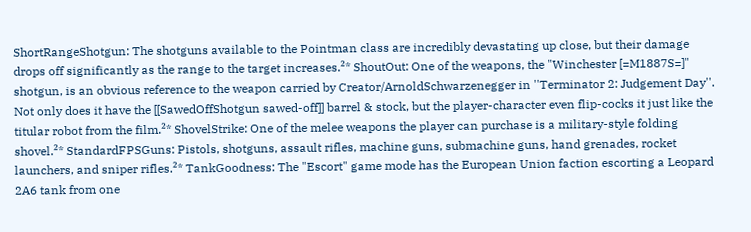ShortRangeShotgun: The shotguns available to the Pointman class are incredibly devastating up close, but their damage drops off significantly as the range to the target increases.²* ShoutOut: One of the weapons, the "Winchester [=M1887S=]" shotgun, is an obvious reference to the weapon carried by Creator/ArnoldSchwarzenegger in ''Terminator 2: Judgement Day''. Not only does it have the [[SawedOffShotgun sawed-off]] barrel & stock, but the player-character even flip-cocks it just like the titular robot from the film.²* ShovelStrike: One of the melee weapons the player can purchase is a military-style folding shovel.²* StandardFPSGuns: Pistols, shotguns, assault rifles, machine guns, submachine guns, hand grenades, rocket launchers, and sniper rifles.²* TankGoodness: The "Escort" game mode has the European Union faction escorting a Leopard 2A6 tank from one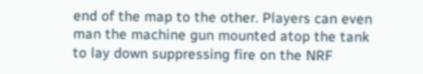end of the map to the other. Players can even man the machine gun mounted atop the tank to lay down suppressing fire on the NRF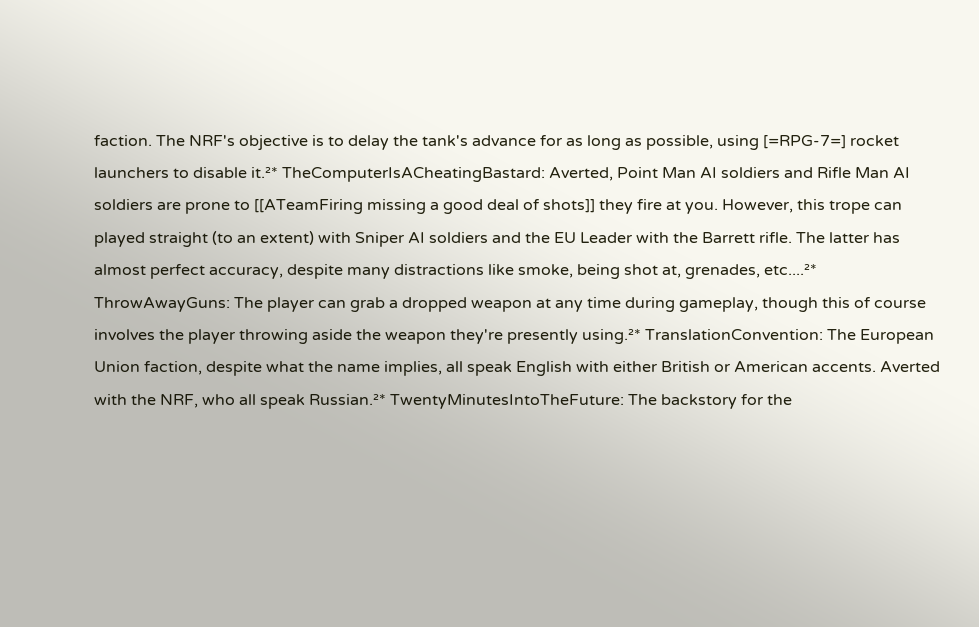faction. The NRF's objective is to delay the tank's advance for as long as possible, using [=RPG-7=] rocket launchers to disable it.²* TheComputerIsACheatingBastard: Averted, Point Man AI soldiers and Rifle Man AI soldiers are prone to [[ATeamFiring missing a good deal of shots]] they fire at you. However, this trope can played straight (to an extent) with Sniper AI soldiers and the EU Leader with the Barrett rifle. The latter has almost perfect accuracy, despite many distractions like smoke, being shot at, grenades, etc....²* ThrowAwayGuns: The player can grab a dropped weapon at any time during gameplay, though this of course involves the player throwing aside the weapon they're presently using.²* TranslationConvention: The European Union faction, despite what the name implies, all speak English with either British or American accents. Averted with the NRF, who all speak Russian.²* TwentyMinutesIntoTheFuture: The backstory for the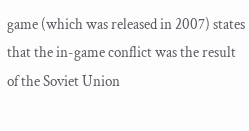game (which was released in 2007) states that the in-game conflict was the result of the Soviet Union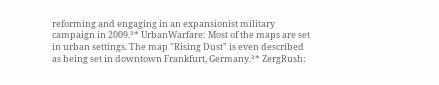reforming and engaging in an expansionist military campaign in 2009.²* UrbanWarfare: Most of the maps are set in urban settings. The map "Rising Dust" is even described as being set in downtown Frankfurt, Germany.²* ZergRush: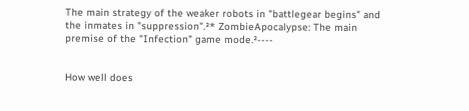The main strategy of the weaker robots in "battlegear begins" and the inmates in "suppression".²* ZombieApocalypse: The main premise of the "Infection" game mode.²----


How well does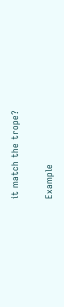it match the trope?

Example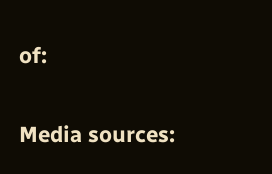of:


Media sources: